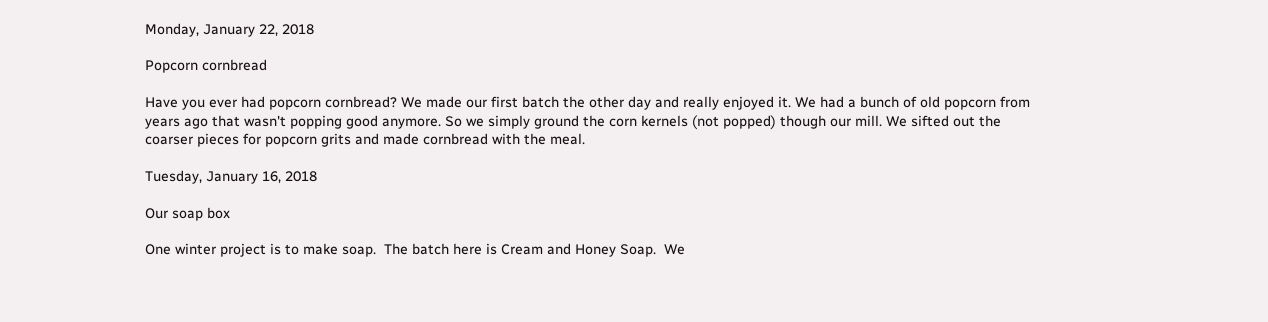Monday, January 22, 2018

Popcorn cornbread

Have you ever had popcorn cornbread? We made our first batch the other day and really enjoyed it. We had a bunch of old popcorn from years ago that wasn't popping good anymore. So we simply ground the corn kernels (not popped) though our mill. We sifted out the coarser pieces for popcorn grits and made cornbread with the meal.

Tuesday, January 16, 2018

Our soap box

One winter project is to make soap.  The batch here is Cream and Honey Soap.  We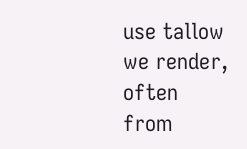use tallow we render, often from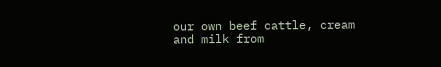our own beef cattle, cream and milk from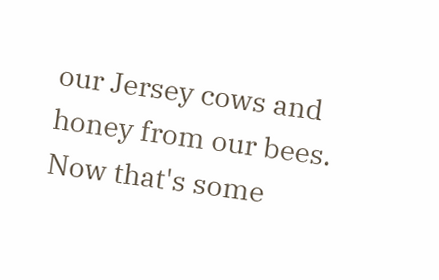our Jersey cows and honey from our bees.  Now that's some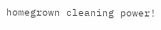homegrown cleaning power!